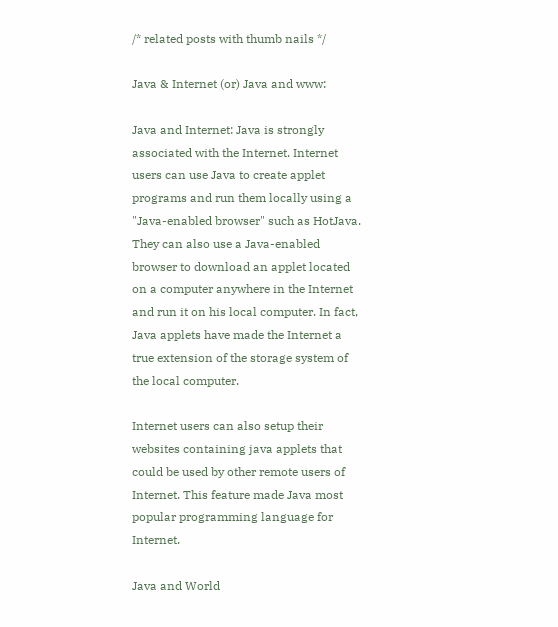/* related posts with thumb nails */

Java & Internet (or) Java and www:

Java and Internet: Java is strongly associated with the Internet. Internet users can use Java to create applet programs and run them locally using a "Java-enabled browser" such as HotJava. They can also use a Java-enabled browser to download an applet located on a computer anywhere in the Internet and run it on his local computer. In fact, Java applets have made the Internet a true extension of the storage system of the local computer.

Internet users can also setup their websites containing java applets that could be used by other remote users of Internet. This feature made Java most popular programming language for Internet.

Java and World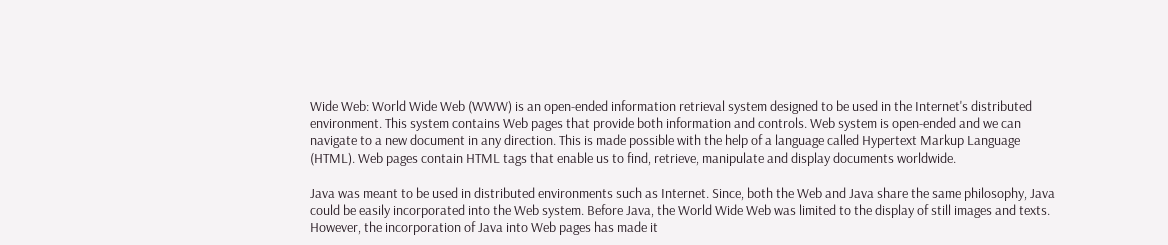Wide Web: World Wide Web (WWW) is an open-ended information retrieval system designed to be used in the Internet's distributed environment. This system contains Web pages that provide both information and controls. Web system is open-ended and we can navigate to a new document in any direction. This is made possible with the help of a language called Hypertext Markup Language (HTML). Web pages contain HTML tags that enable us to find, retrieve, manipulate and display documents worldwide.

Java was meant to be used in distributed environments such as Internet. Since, both the Web and Java share the same philosophy, Java could be easily incorporated into the Web system. Before Java, the World Wide Web was limited to the display of still images and texts. However, the incorporation of Java into Web pages has made it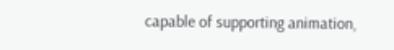capable of supporting animation,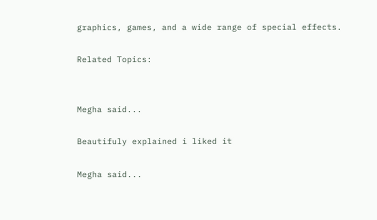graphics, games, and a wide range of special effects.

Related Topics:


Megha said...

Beautifuly explained i liked it

Megha said...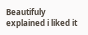Beautifuly explained i liked it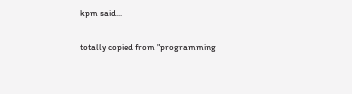kpm said...

totally copied from "programming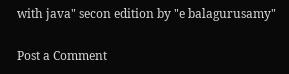with java" secon edition by "e balagurusamy"

Post a Comment